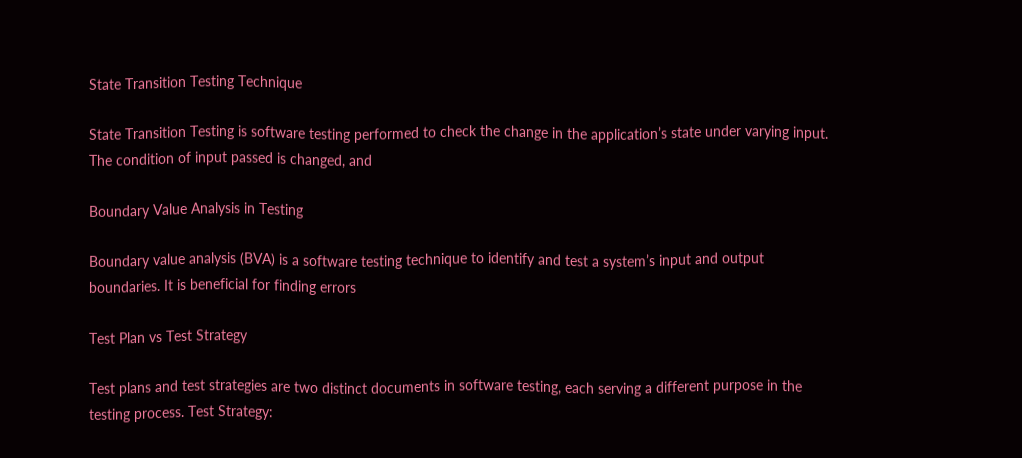State Transition Testing Technique

State Transition Testing is software testing performed to check the change in the application’s state under varying input. The condition of input passed is changed, and

Boundary Value Analysis in Testing

Boundary value analysis (BVA) is a software testing technique to identify and test a system’s input and output boundaries. It is beneficial for finding errors

Test Plan vs Test Strategy

Test plans and test strategies are two distinct documents in software testing, each serving a different purpose in the testing process. Test Strategy: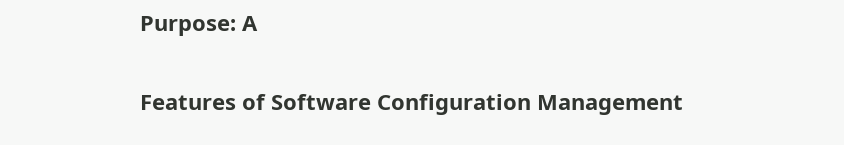Purpose: A

Features of Software Configuration Management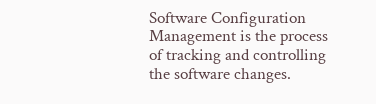Software Configuration Management is the process of tracking and controlling the software changes.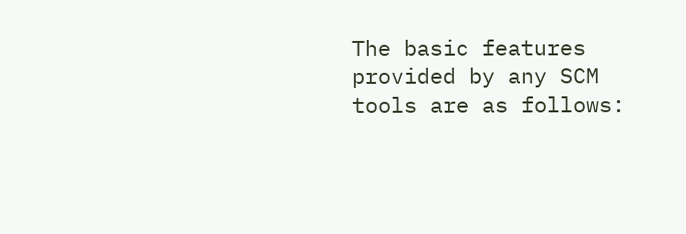The basic features provided by any SCM tools are as follows: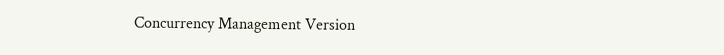Concurrency Management Version